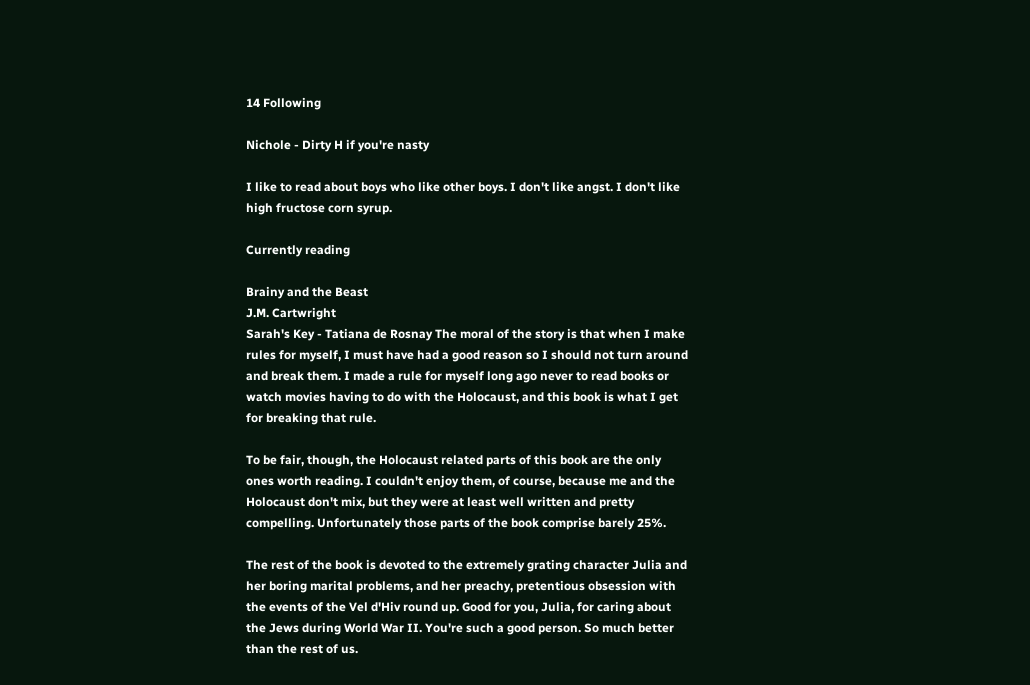14 Following

Nichole - Dirty H if you're nasty

I like to read about boys who like other boys. I don't like angst. I don't like high fructose corn syrup.

Currently reading

Brainy and the Beast
J.M. Cartwright
Sarah's Key - Tatiana de Rosnay The moral of the story is that when I make rules for myself, I must have had a good reason so I should not turn around and break them. I made a rule for myself long ago never to read books or watch movies having to do with the Holocaust, and this book is what I get for breaking that rule.

To be fair, though, the Holocaust related parts of this book are the only ones worth reading. I couldn't enjoy them, of course, because me and the Holocaust don't mix, but they were at least well written and pretty compelling. Unfortunately those parts of the book comprise barely 25%.

The rest of the book is devoted to the extremely grating character Julia and her boring marital problems, and her preachy, pretentious obsession with the events of the Vel d'Hiv round up. Good for you, Julia, for caring about the Jews during World War II. You're such a good person. So much better than the rest of us.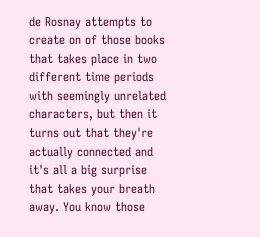de Rosnay attempts to create on of those books that takes place in two different time periods with seemingly unrelated characters, but then it turns out that they're actually connected and it's all a big surprise that takes your breath away. You know those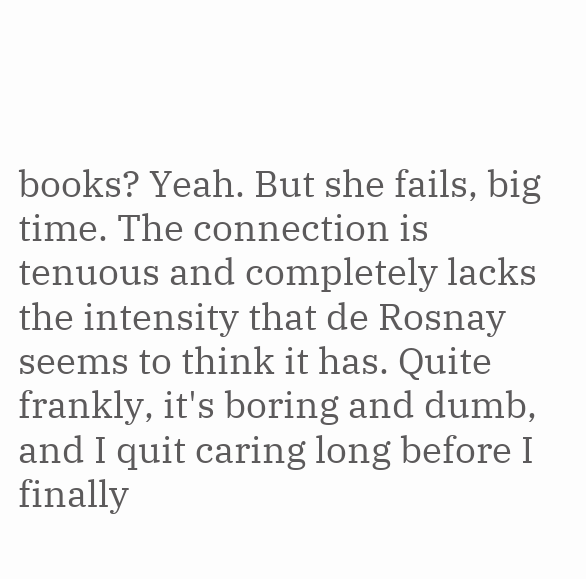books? Yeah. But she fails, big time. The connection is tenuous and completely lacks the intensity that de Rosnay seems to think it has. Quite frankly, it's boring and dumb, and I quit caring long before I finally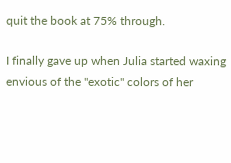quit the book at 75% through.

I finally gave up when Julia started waxing envious of the "exotic" colors of her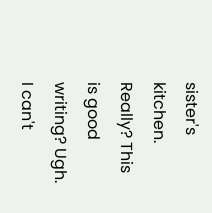sister's kitchen. Really? This is good writing? Ugh. I can't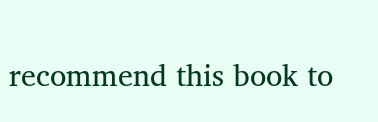recommend this book to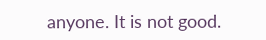anyone. It is not good.